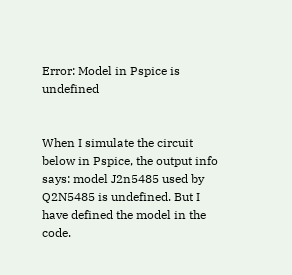Error: Model in Pspice is undefined


When I simulate the circuit below in Pspice, the output info says: model J2n5485 used by Q2N5485 is undefined. But I have defined the model in the code.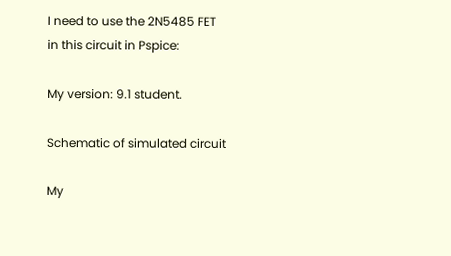I need to use the 2N5485 FET in this circuit in Pspice:

My version: 9.1 student.

Schematic of simulated circuit

My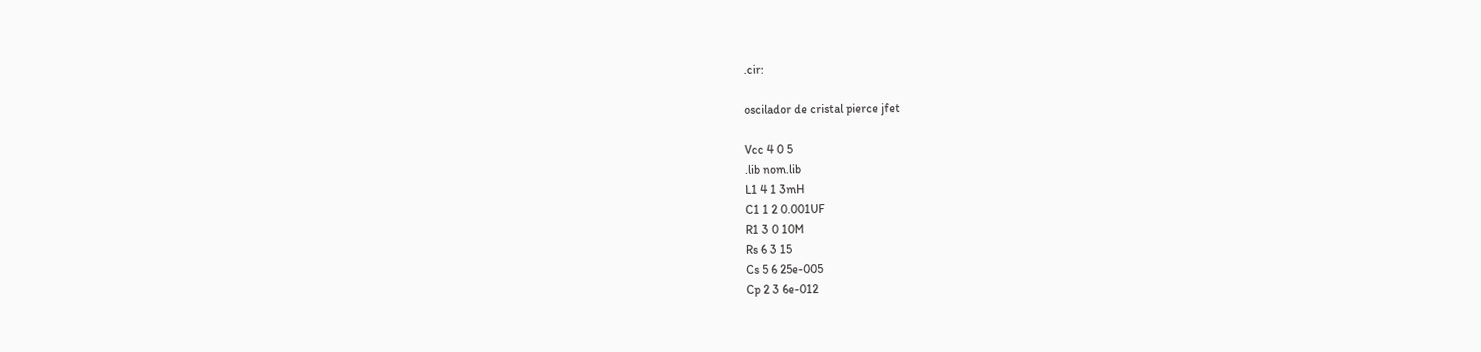.cir:

oscilador de cristal pierce jfet

Vcc 4 0 5
.lib nom.lib
L1 4 1 3mH
C1 1 2 0.001UF
R1 3 0 10M
Rs 6 3 15
Cs 5 6 25e-005
Cp 2 3 6e-012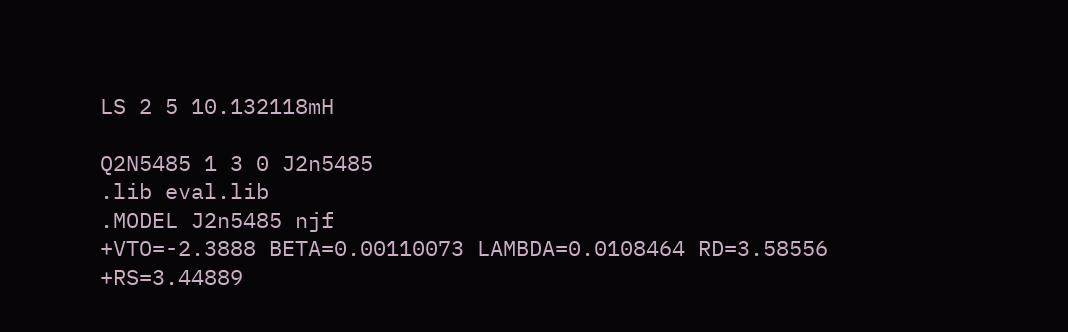LS 2 5 10.132118mH

Q2N5485 1 3 0 J2n5485
.lib eval.lib
.MODEL J2n5485 njf
+VTO=-2.3888 BETA=0.00110073 LAMBDA=0.0108464 RD=3.58556
+RS=3.44889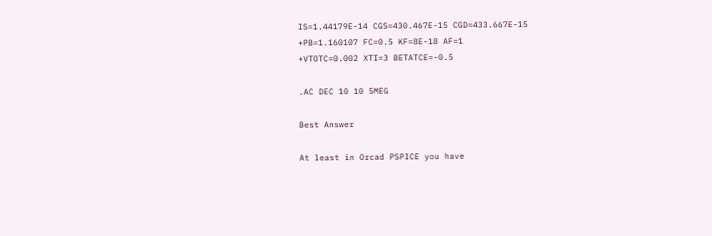IS=1.44179E-14 CGS=430.467E-15 CGD=433.667E-15
+PB=1.160107 FC=0.5 KF=8E-18 AF=1
+VTOTC=0.002 XTI=3 BETATCE=-0.5

.AC DEC 10 10 5MEG

Best Answer

At least in Orcad PSPICE you have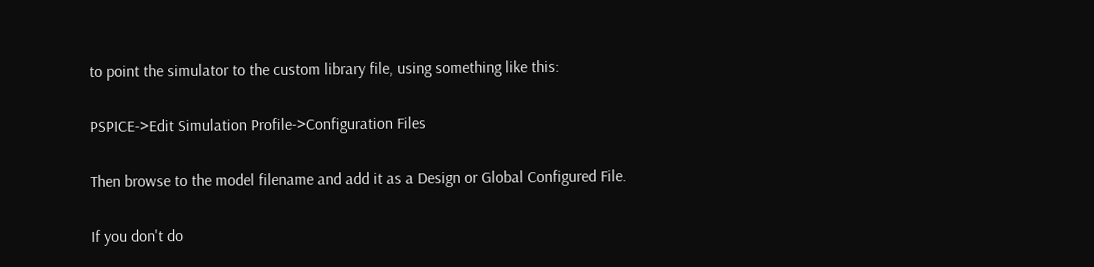to point the simulator to the custom library file, using something like this:

PSPICE->Edit Simulation Profile->Configuration Files

Then browse to the model filename and add it as a Design or Global Configured File.

If you don't do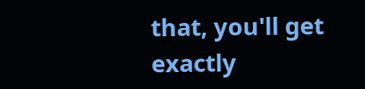that, you'll get exactly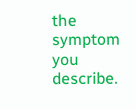the symptom you describe.